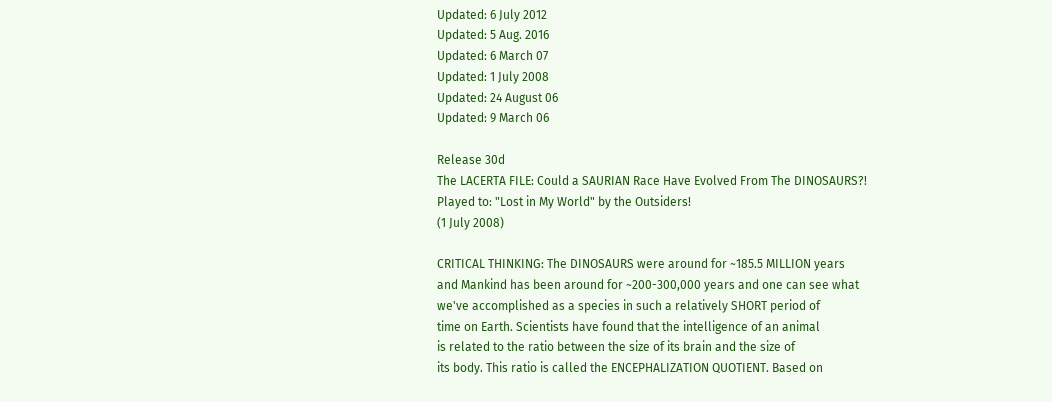Updated: 6 July 2012
Updated: 5 Aug. 2016
Updated: 6 March 07
Updated: 1 July 2008
Updated: 24 August 06
Updated: 9 March 06

Release 30d
The LACERTA FILE: Could a SAURIAN Race Have Evolved From The DINOSAURS?!
Played to: "Lost in My World" by the Outsiders!
(1 July 2008)

CRITICAL THINKING: The DINOSAURS were around for ~185.5 MILLION years
and Mankind has been around for ~200-300,000 years and one can see what
we've accomplished as a species in such a relatively SHORT period of
time on Earth. Scientists have found that the intelligence of an animal
is related to the ratio between the size of its brain and the size of
its body. This ratio is called the ENCEPHALIZATION QUOTIENT. Based on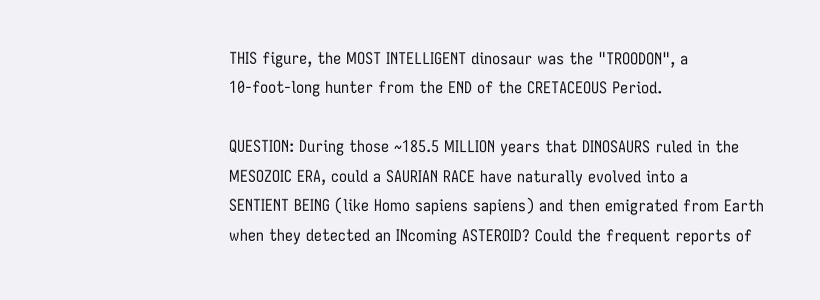THIS figure, the MOST INTELLIGENT dinosaur was the "TROODON", a
10-foot-long hunter from the END of the CRETACEOUS Period.

QUESTION: During those ~185.5 MILLION years that DINOSAURS ruled in the
MESOZOIC ERA, could a SAURIAN RACE have naturally evolved into a
SENTIENT BEING (like Homo sapiens sapiens) and then emigrated from Earth
when they detected an INcoming ASTEROID? Could the frequent reports of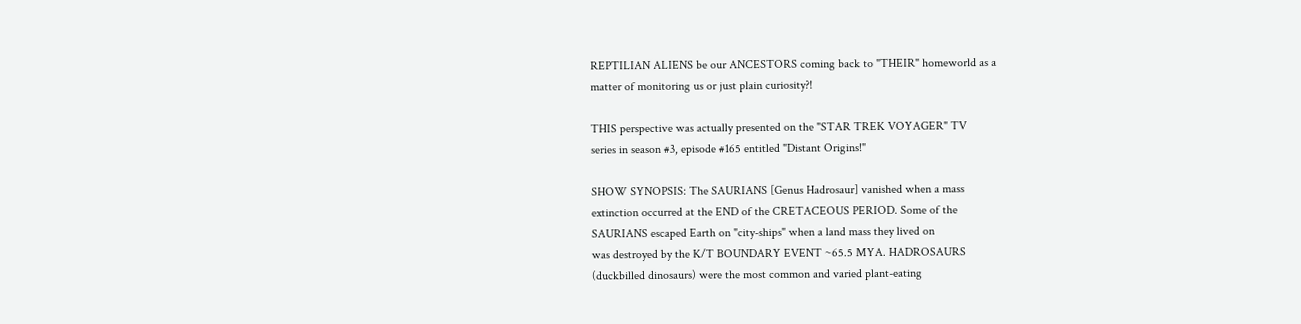REPTILIAN ALIENS be our ANCESTORS coming back to "THEIR" homeworld as a
matter of monitoring us or just plain curiosity?!

THIS perspective was actually presented on the "STAR TREK VOYAGER" TV
series in season #3, episode #165 entitled "Distant Origins!"

SHOW SYNOPSIS: The SAURIANS [Genus Hadrosaur] vanished when a mass
extinction occurred at the END of the CRETACEOUS PERIOD. Some of the
SAURIANS escaped Earth on "city-ships" when a land mass they lived on
was destroyed by the K/T BOUNDARY EVENT ~65.5 MYA. HADROSAURS
(duckbilled dinosaurs) were the most common and varied plant-eating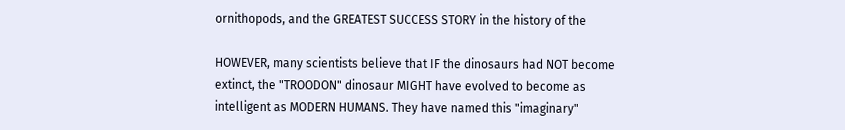ornithopods, and the GREATEST SUCCESS STORY in the history of the

HOWEVER, many scientists believe that IF the dinosaurs had NOT become
extinct, the "TROODON" dinosaur MIGHT have evolved to become as
intelligent as MODERN HUMANS. They have named this "imaginary"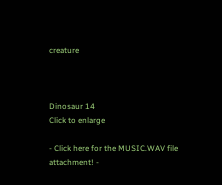creature



Dinosaur 14
Click to enlarge

- Click here for the MUSIC.WAV file attachment! -